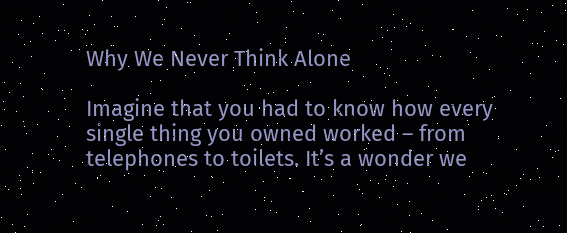Why We Never Think Alone

Imagine that you had to know how every single thing you owned worked – from telephones to toilets. It’s a wonder we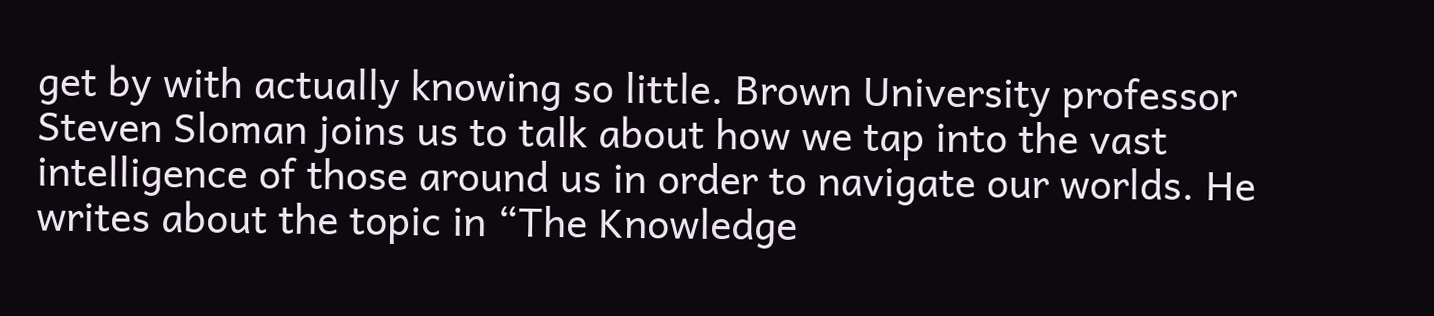get by with actually knowing so little. Brown University professor Steven Sloman joins us to talk about how we tap into the vast intelligence of those around us in order to navigate our worlds. He writes about the topic in “The Knowledge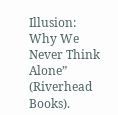Illusion: Why We Never Think Alone” (Riverhead Books).